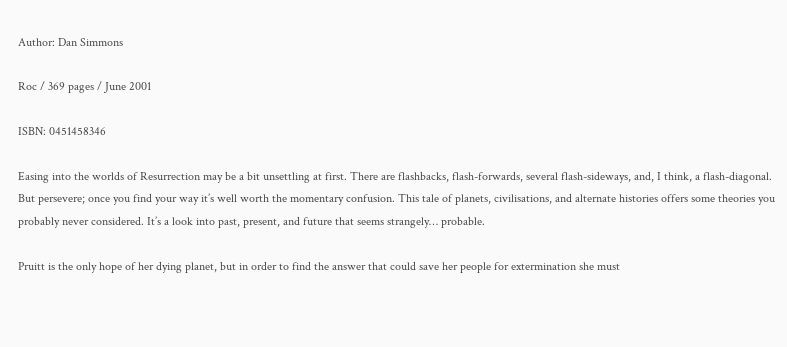Author: Dan Simmons

Roc / 369 pages / June 2001

ISBN: 0451458346

Easing into the worlds of Resurrection may be a bit unsettling at first. There are flashbacks, flash-forwards, several flash-sideways, and, I think, a flash-diagonal. But persevere; once you find your way it’s well worth the momentary confusion. This tale of planets, civilisations, and alternate histories offers some theories you probably never considered. It’s a look into past, present, and future that seems strangely… probable.

Pruitt is the only hope of her dying planet, but in order to find the answer that could save her people for extermination she must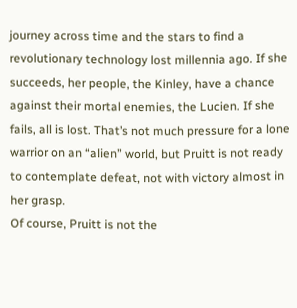journey across time and the stars to find a revolutionary technology lost millennia ago. If she succeeds, her people, the Kinley, have a chance against their mortal enemies, the Lucien. If she fails, all is lost. That’s not much pressure for a lone warrior on an “alien” world, but Pruitt is not ready to contemplate defeat, not with victory almost in her grasp.
Of course, Pruitt is not the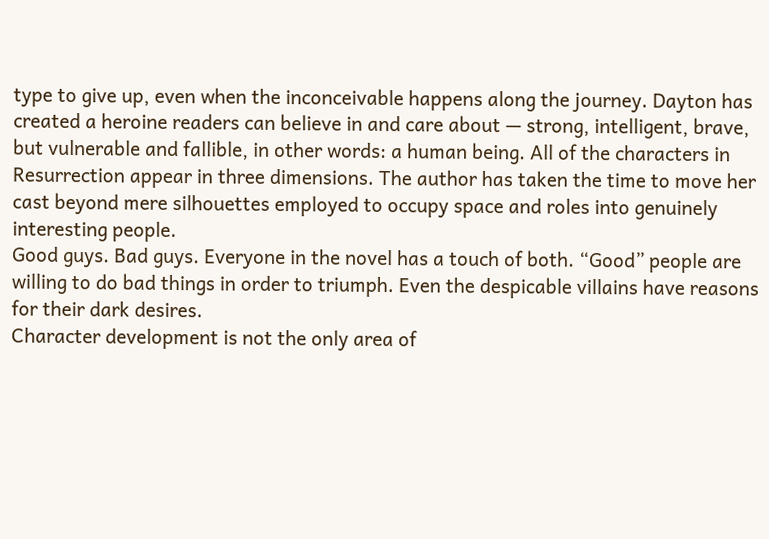type to give up, even when the inconceivable happens along the journey. Dayton has created a heroine readers can believe in and care about — strong, intelligent, brave, but vulnerable and fallible, in other words: a human being. All of the characters in Resurrection appear in three dimensions. The author has taken the time to move her cast beyond mere silhouettes employed to occupy space and roles into genuinely interesting people.
Good guys. Bad guys. Everyone in the novel has a touch of both. “Good” people are willing to do bad things in order to triumph. Even the despicable villains have reasons for their dark desires.
Character development is not the only area of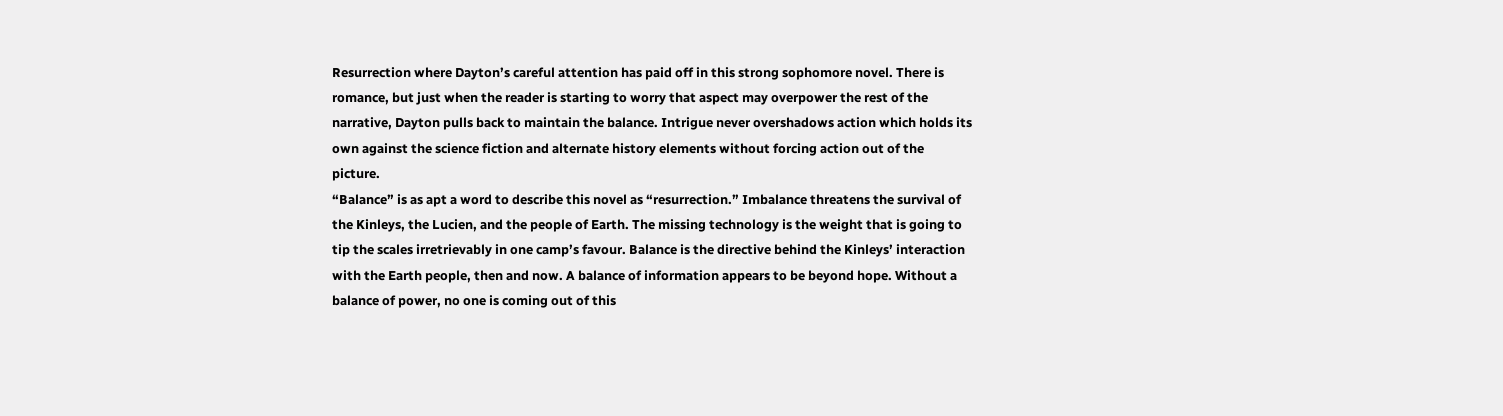Resurrection where Dayton’s careful attention has paid off in this strong sophomore novel. There is romance, but just when the reader is starting to worry that aspect may overpower the rest of the narrative, Dayton pulls back to maintain the balance. Intrigue never overshadows action which holds its own against the science fiction and alternate history elements without forcing action out of the picture.
“Balance” is as apt a word to describe this novel as “resurrection.” Imbalance threatens the survival of the Kinleys, the Lucien, and the people of Earth. The missing technology is the weight that is going to tip the scales irretrievably in one camp’s favour. Balance is the directive behind the Kinleys’ interaction with the Earth people, then and now. A balance of information appears to be beyond hope. Without a balance of power, no one is coming out of this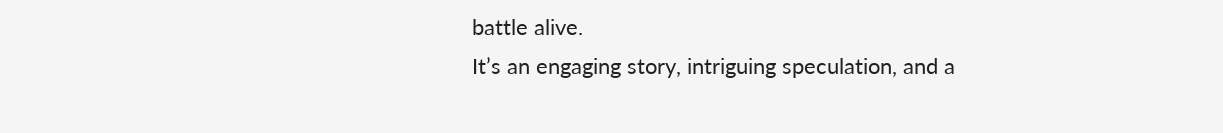battle alive.
It’s an engaging story, intriguing speculation, and a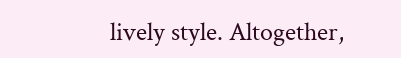lively style. Altogether,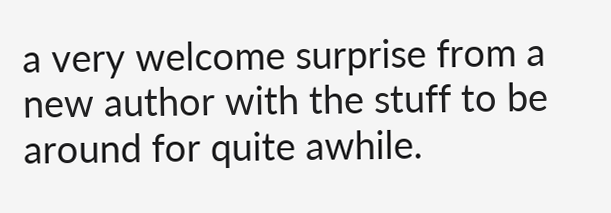a very welcome surprise from a new author with the stuff to be around for quite awhile.